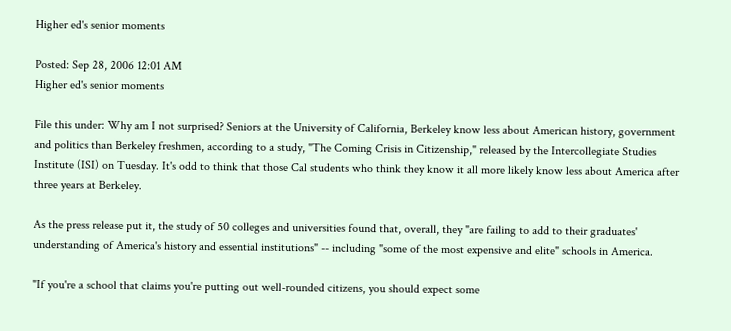Higher ed's senior moments

Posted: Sep 28, 2006 12:01 AM
Higher ed's senior moments

File this under: Why am I not surprised? Seniors at the University of California, Berkeley know less about American history, government and politics than Berkeley freshmen, according to a study, "The Coming Crisis in Citizenship," released by the Intercollegiate Studies Institute (ISI) on Tuesday. It's odd to think that those Cal students who think they know it all more likely know less about America after three years at Berkeley.

As the press release put it, the study of 50 colleges and universities found that, overall, they "are failing to add to their graduates' understanding of America's history and essential institutions" -- including "some of the most expensive and elite" schools in America.

"If you're a school that claims you're putting out well-rounded citizens, you should expect some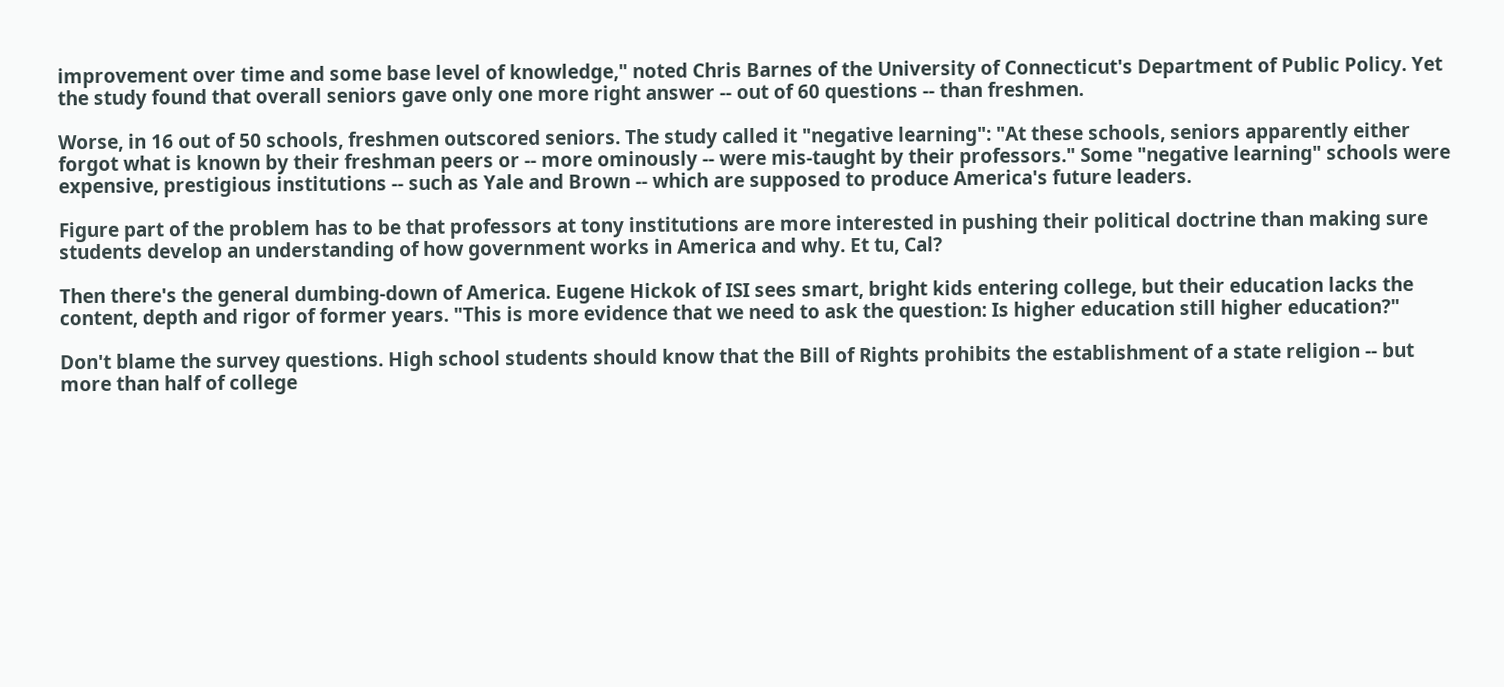improvement over time and some base level of knowledge," noted Chris Barnes of the University of Connecticut's Department of Public Policy. Yet the study found that overall seniors gave only one more right answer -- out of 60 questions -- than freshmen.

Worse, in 16 out of 50 schools, freshmen outscored seniors. The study called it "negative learning": "At these schools, seniors apparently either forgot what is known by their freshman peers or -- more ominously -- were mis-taught by their professors." Some "negative learning" schools were expensive, prestigious institutions -- such as Yale and Brown -- which are supposed to produce America's future leaders.

Figure part of the problem has to be that professors at tony institutions are more interested in pushing their political doctrine than making sure students develop an understanding of how government works in America and why. Et tu, Cal?

Then there's the general dumbing-down of America. Eugene Hickok of ISI sees smart, bright kids entering college, but their education lacks the content, depth and rigor of former years. "This is more evidence that we need to ask the question: Is higher education still higher education?"

Don't blame the survey questions. High school students should know that the Bill of Rights prohibits the establishment of a state religion -- but more than half of college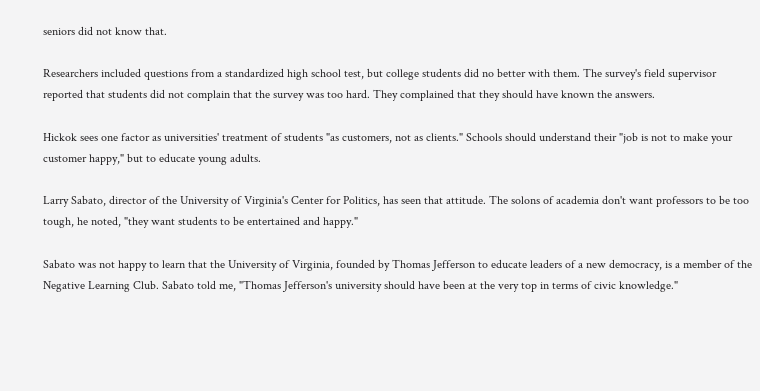seniors did not know that.

Researchers included questions from a standardized high school test, but college students did no better with them. The survey's field supervisor reported that students did not complain that the survey was too hard. They complained that they should have known the answers.

Hickok sees one factor as universities' treatment of students "as customers, not as clients." Schools should understand their "job is not to make your customer happy," but to educate young adults.

Larry Sabato, director of the University of Virginia's Center for Politics, has seen that attitude. The solons of academia don't want professors to be too tough, he noted, "they want students to be entertained and happy."

Sabato was not happy to learn that the University of Virginia, founded by Thomas Jefferson to educate leaders of a new democracy, is a member of the Negative Learning Club. Sabato told me, "Thomas Jefferson's university should have been at the very top in terms of civic knowledge."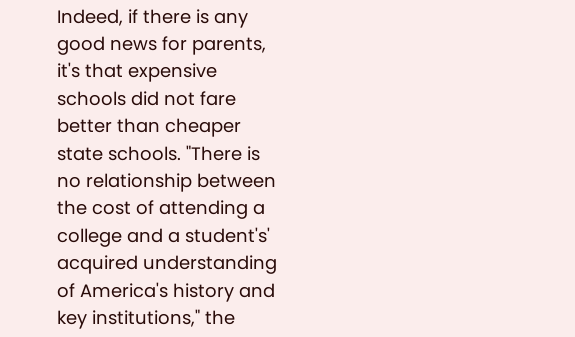Indeed, if there is any good news for parents, it's that expensive schools did not fare better than cheaper state schools. "There is no relationship between the cost of attending a college and a student's' acquired understanding of America's history and key institutions," the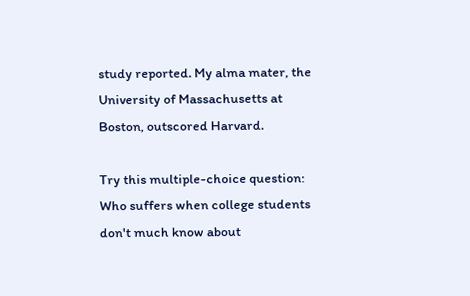study reported. My alma mater, the University of Massachusetts at Boston, outscored Harvard.

Try this multiple-choice question: Who suffers when college students don't much know about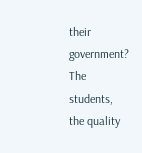their government? The students, the quality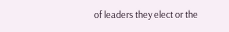of leaders they elect or the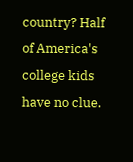country? Half of America's college kids have no clue.